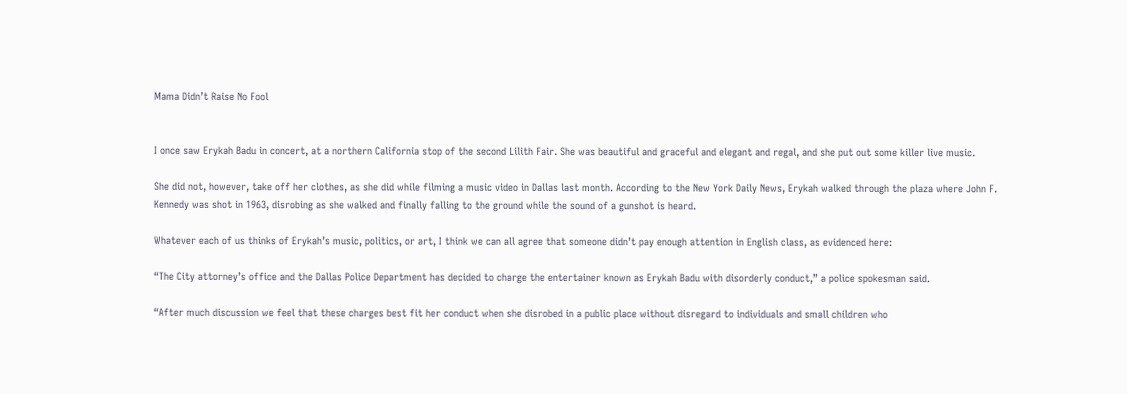Mama Didn’t Raise No Fool


I once saw Erykah Badu in concert, at a northern California stop of the second Lilith Fair. She was beautiful and graceful and elegant and regal, and she put out some killer live music.

She did not, however, take off her clothes, as she did while filming a music video in Dallas last month. According to the New York Daily News, Erykah walked through the plaza where John F. Kennedy was shot in 1963, disrobing as she walked and finally falling to the ground while the sound of a gunshot is heard.

Whatever each of us thinks of Erykah’s music, politics, or art, I think we can all agree that someone didn’t pay enough attention in English class, as evidenced here:

“The City attorney’s office and the Dallas Police Department has decided to charge the entertainer known as Erykah Badu with disorderly conduct,” a police spokesman said.

“After much discussion we feel that these charges best fit her conduct when she disrobed in a public place without disregard to individuals and small children who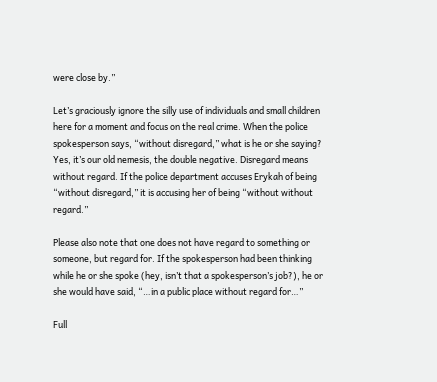were close by.”

Let’s graciously ignore the silly use of individuals and small children here for a moment and focus on the real crime. When the police spokesperson says, “without disregard,” what is he or she saying? Yes, it’s our old nemesis, the double negative. Disregard means without regard. If the police department accuses Erykah of being “without disregard,” it is accusing her of being “without without regard.”

Please also note that one does not have regard to something or someone, but regard for. If the spokesperson had been thinking while he or she spoke (hey, isn’t that a spokesperson’s job?), he or she would have said, “…in a public place without regard for…”

Full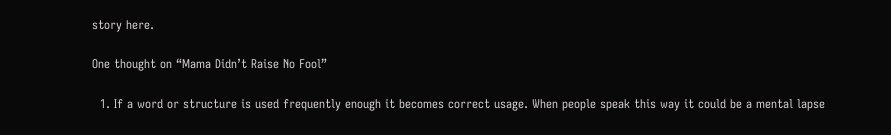story here.

One thought on “Mama Didn’t Raise No Fool”

  1. If a word or structure is used frequently enough it becomes correct usage. When people speak this way it could be a mental lapse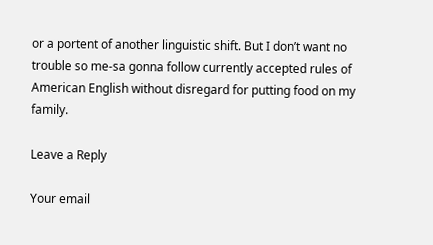or a portent of another linguistic shift. But I don’t want no trouble so me-sa gonna follow currently accepted rules of American English without disregard for putting food on my family.

Leave a Reply

Your email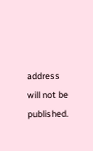address will not be published.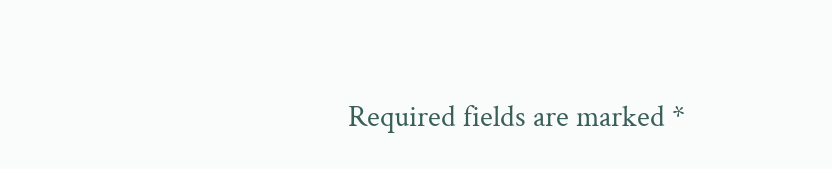Required fields are marked *